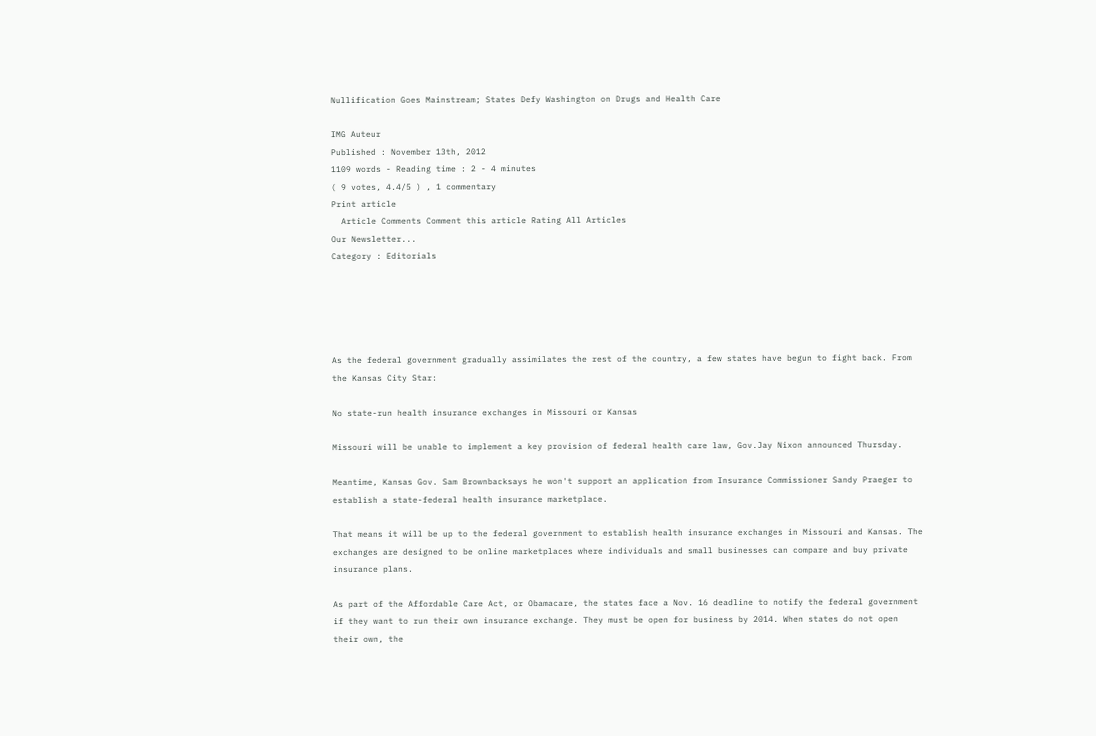Nullification Goes Mainstream; States Defy Washington on Drugs and Health Care

IMG Auteur
Published : November 13th, 2012
1109 words - Reading time : 2 - 4 minutes
( 9 votes, 4.4/5 ) , 1 commentary
Print article
  Article Comments Comment this article Rating All Articles
Our Newsletter...
Category : Editorials





As the federal government gradually assimilates the rest of the country, a few states have begun to fight back. From the Kansas City Star:

No state-run health insurance exchanges in Missouri or Kansas

Missouri will be unable to implement a key provision of federal health care law, Gov.Jay Nixon announced Thursday.

Meantime, Kansas Gov. Sam Brownbacksays he won't support an application from Insurance Commissioner Sandy Praeger to establish a state-federal health insurance marketplace.

That means it will be up to the federal government to establish health insurance exchanges in Missouri and Kansas. The exchanges are designed to be online marketplaces where individuals and small businesses can compare and buy private insurance plans.

As part of the Affordable Care Act, or Obamacare, the states face a Nov. 16 deadline to notify the federal government if they want to run their own insurance exchange. They must be open for business by 2014. When states do not open their own, the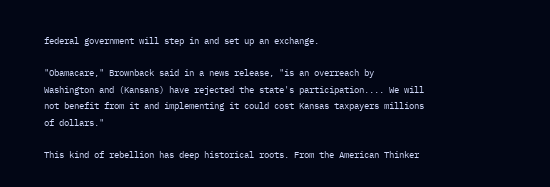federal government will step in and set up an exchange.

"Obamacare," Brownback said in a news release, "is an overreach by Washington and (Kansans) have rejected the state's participation.... We will not benefit from it and implementing it could cost Kansas taxpayers millions of dollars."

This kind of rebellion has deep historical roots. From the American Thinker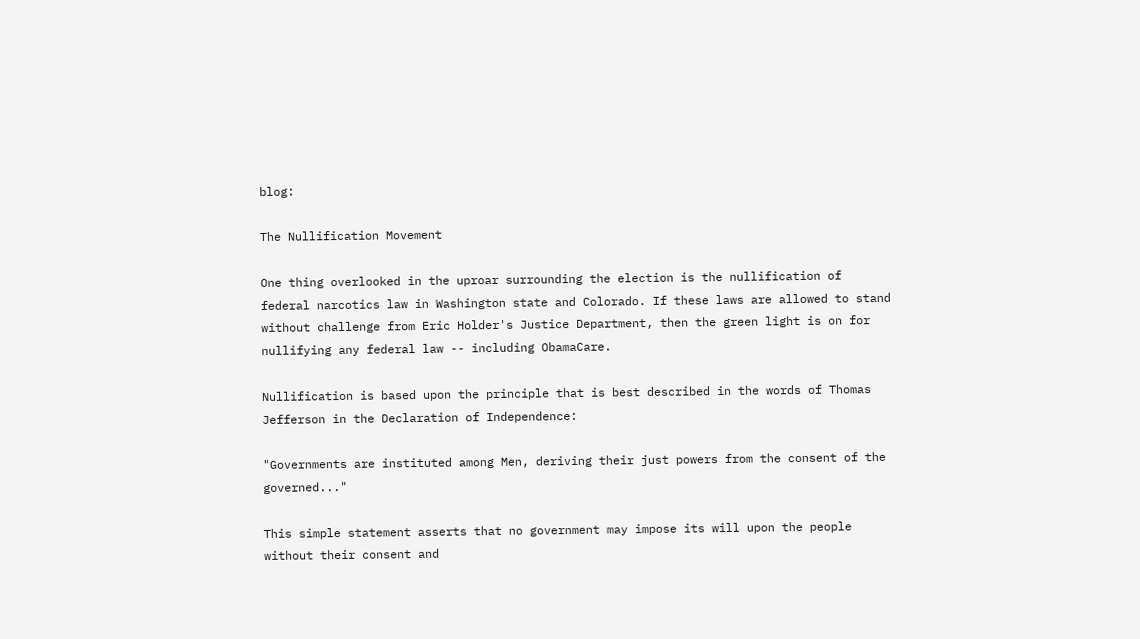blog:

The Nullification Movement

One thing overlooked in the uproar surrounding the election is the nullification of federal narcotics law in Washington state and Colorado. If these laws are allowed to stand without challenge from Eric Holder's Justice Department, then the green light is on for nullifying any federal law -- including ObamaCare.

Nullification is based upon the principle that is best described in the words of Thomas Jefferson in the Declaration of Independence:

"Governments are instituted among Men, deriving their just powers from the consent of the governed..."

This simple statement asserts that no government may impose its will upon the people without their consent and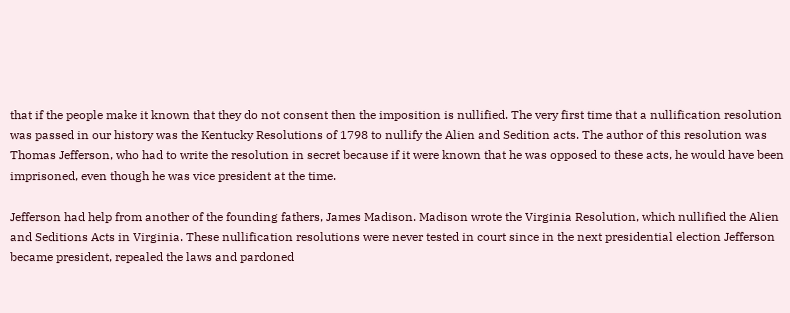that if the people make it known that they do not consent then the imposition is nullified. The very first time that a nullification resolution was passed in our history was the Kentucky Resolutions of 1798 to nullify the Alien and Sedition acts. The author of this resolution was Thomas Jefferson, who had to write the resolution in secret because if it were known that he was opposed to these acts, he would have been imprisoned, even though he was vice president at the time.

Jefferson had help from another of the founding fathers, James Madison. Madison wrote the Virginia Resolution, which nullified the Alien and Seditions Acts in Virginia. These nullification resolutions were never tested in court since in the next presidential election Jefferson became president, repealed the laws and pardoned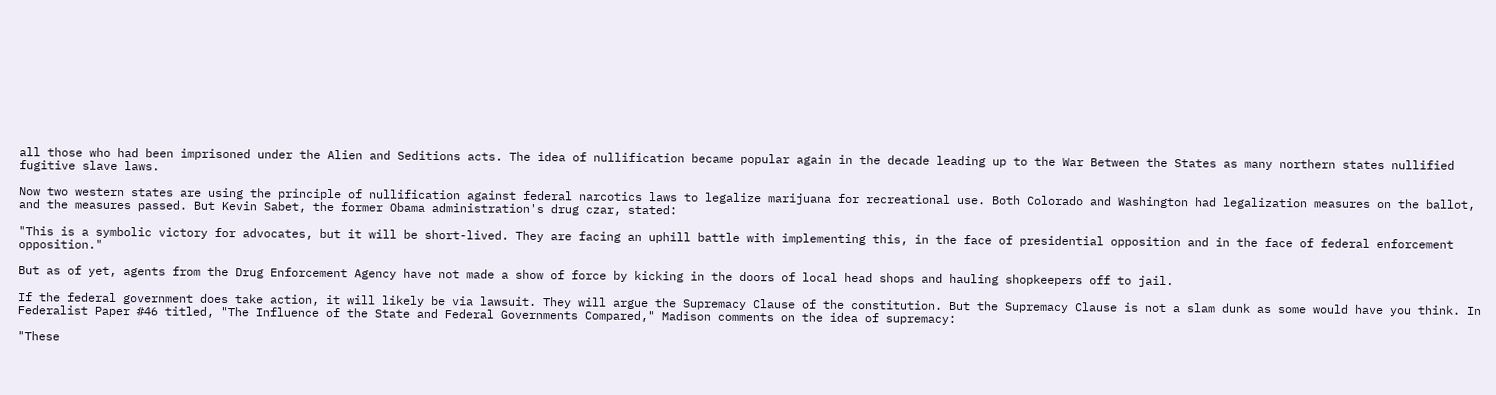all those who had been imprisoned under the Alien and Seditions acts. The idea of nullification became popular again in the decade leading up to the War Between the States as many northern states nullified fugitive slave laws.

Now two western states are using the principle of nullification against federal narcotics laws to legalize marijuana for recreational use. Both Colorado and Washington had legalization measures on the ballot, and the measures passed. But Kevin Sabet, the former Obama administration's drug czar, stated:

"This is a symbolic victory for advocates, but it will be short-lived. They are facing an uphill battle with implementing this, in the face of presidential opposition and in the face of federal enforcement opposition."

But as of yet, agents from the Drug Enforcement Agency have not made a show of force by kicking in the doors of local head shops and hauling shopkeepers off to jail.

If the federal government does take action, it will likely be via lawsuit. They will argue the Supremacy Clause of the constitution. But the Supremacy Clause is not a slam dunk as some would have you think. In Federalist Paper #46 titled, "The Influence of the State and Federal Governments Compared," Madison comments on the idea of supremacy:

"These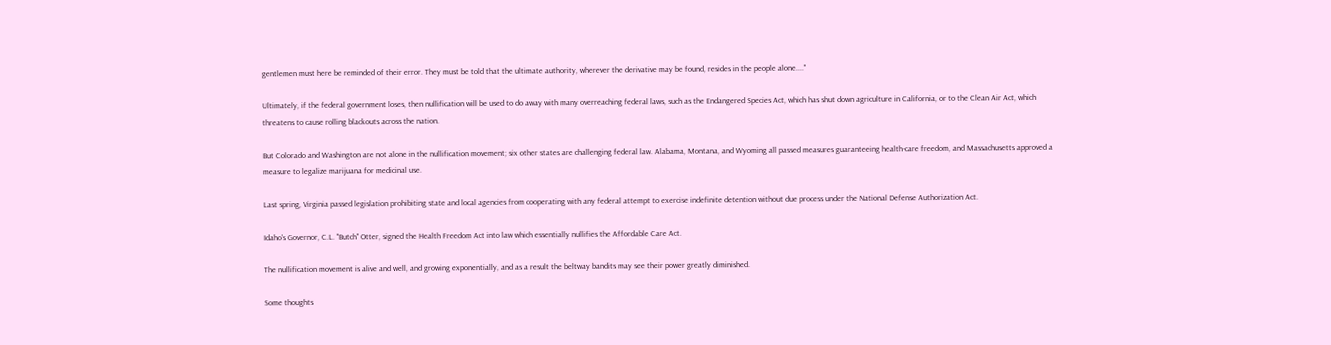gentlemen must here be reminded of their error. They must be told that the ultimate authority, wherever the derivative may be found, resides in the people alone...."

Ultimately, if the federal government loses, then nullification will be used to do away with many overreaching federal laws, such as the Endangered Species Act, which has shut down agriculture in California, or to the Clean Air Act, which threatens to cause rolling blackouts across the nation.

But Colorado and Washington are not alone in the nullification movement; six other states are challenging federal law. Alabama, Montana, and Wyoming all passed measures guaranteeing health-care freedom, and Massachusetts approved a measure to legalize marijuana for medicinal use.

Last spring, Virginia passed legislation prohibiting state and local agencies from cooperating with any federal attempt to exercise indefinite detention without due process under the National Defense Authorization Act.

Idaho's Governor, C.L. "Butch" Otter, signed the Health Freedom Act into law which essentially nullifies the Affordable Care Act.

The nullification movement is alive and well, and growing exponentially, and as a result the beltway bandits may see their power greatly diminished.

Some thoughts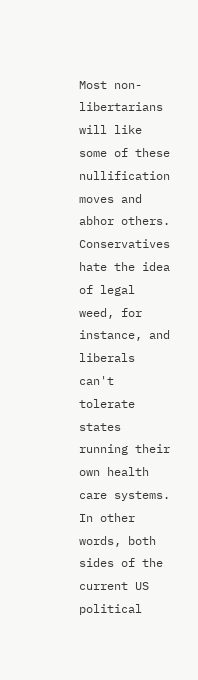Most non-libertarians will like some of these nullification moves and abhor others. Conservatives hate the idea of legal weed, for instance, and liberals can't tolerate states running their own health care systems. In other words, both sides of the current US political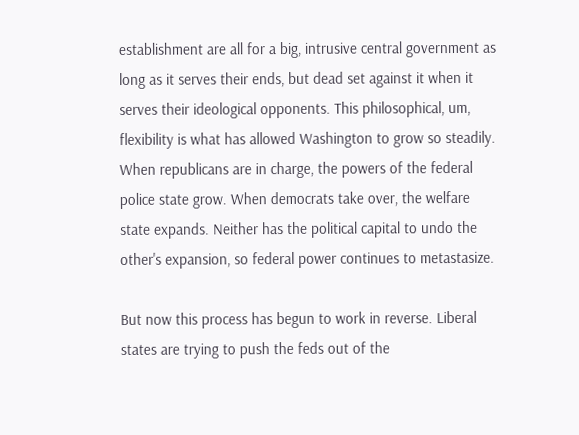establishment are all for a big, intrusive central government as long as it serves their ends, but dead set against it when it serves their ideological opponents. This philosophical, um, flexibility is what has allowed Washington to grow so steadily. When republicans are in charge, the powers of the federal police state grow. When democrats take over, the welfare state expands. Neither has the political capital to undo the other's expansion, so federal power continues to metastasize.

But now this process has begun to work in reverse. Liberal states are trying to push the feds out of the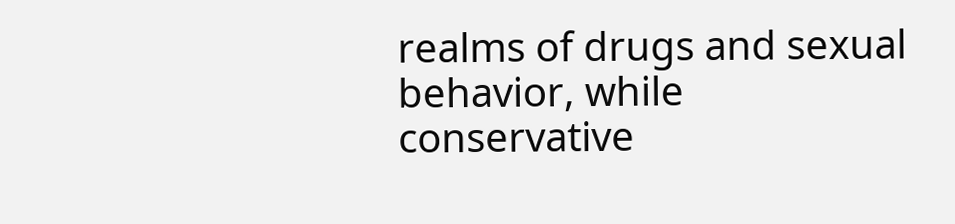realms of drugs and sexual behavior, while conservative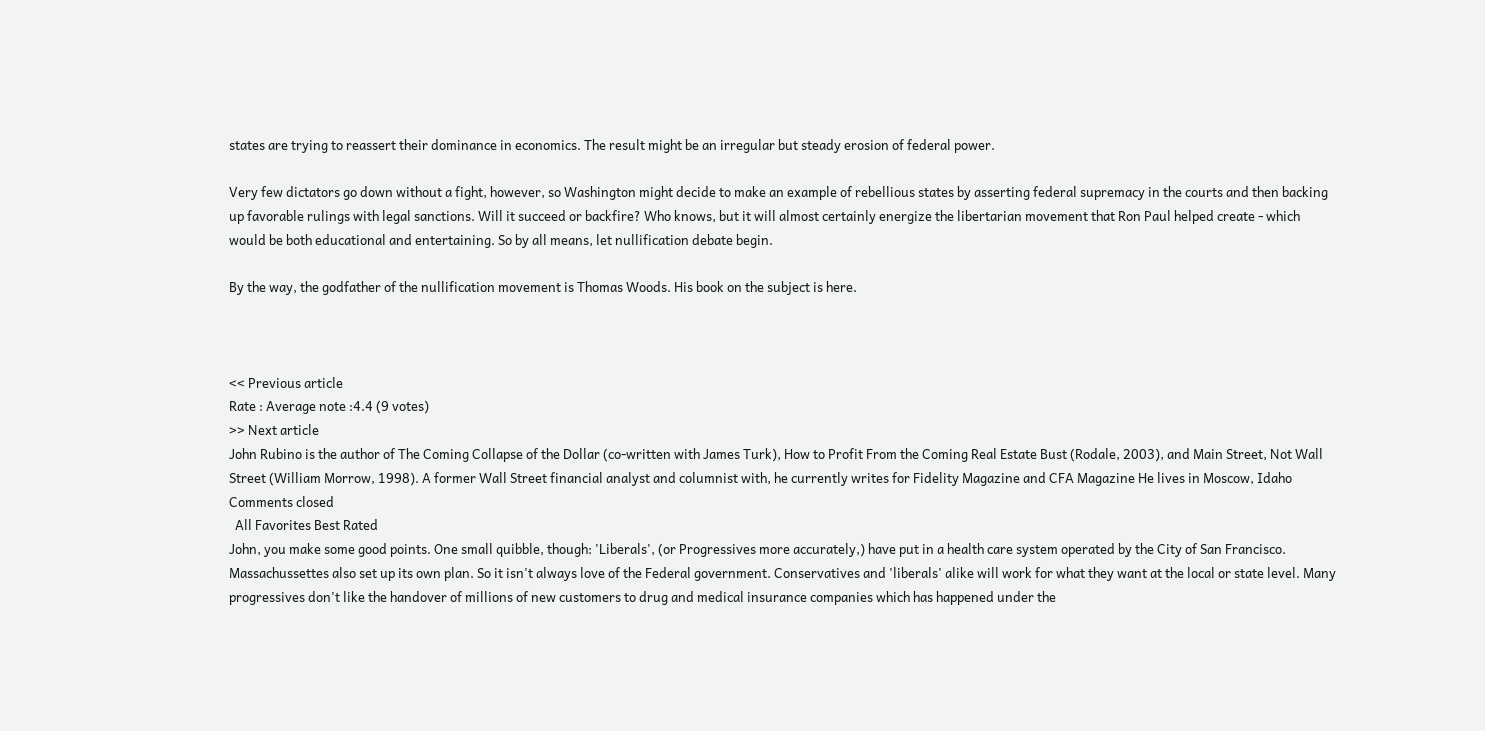states are trying to reassert their dominance in economics. The result might be an irregular but steady erosion of federal power.

Very few dictators go down without a fight, however, so Washington might decide to make an example of rebellious states by asserting federal supremacy in the courts and then backing up favorable rulings with legal sanctions. Will it succeed or backfire? Who knows, but it will almost certainly energize the libertarian movement that Ron Paul helped create - which would be both educational and entertaining. So by all means, let nullification debate begin.

By the way, the godfather of the nullification movement is Thomas Woods. His book on the subject is here.



<< Previous article
Rate : Average note :4.4 (9 votes)
>> Next article
John Rubino is the author of The Coming Collapse of the Dollar (co-written with James Turk), How to Profit From the Coming Real Estate Bust (Rodale, 2003), and Main Street, Not Wall Street (William Morrow, 1998). A former Wall Street financial analyst and columnist with, he currently writes for Fidelity Magazine and CFA Magazine He lives in Moscow, Idaho
Comments closed
  All Favorites Best Rated
John, you make some good points. One small quibble, though: 'Liberals', (or Progressives more accurately,) have put in a health care system operated by the City of San Francisco. Massachussettes also set up its own plan. So it isn't always love of the Federal government. Conservatives and 'liberals' alike will work for what they want at the local or state level. Many progressives don't like the handover of millions of new customers to drug and medical insurance companies which has happened under the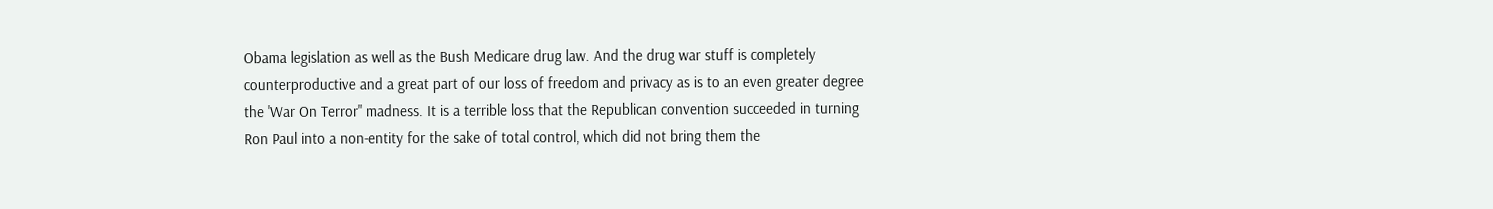Obama legislation as well as the Bush Medicare drug law. And the drug war stuff is completely counterproductive and a great part of our loss of freedom and privacy as is to an even greater degree the 'War On Terror" madness. It is a terrible loss that the Republican convention succeeded in turning Ron Paul into a non-entity for the sake of total control, which did not bring them the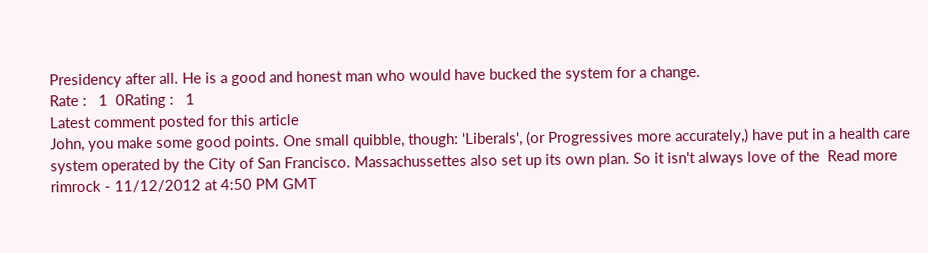Presidency after all. He is a good and honest man who would have bucked the system for a change.
Rate :   1  0Rating :   1
Latest comment posted for this article
John, you make some good points. One small quibble, though: 'Liberals', (or Progressives more accurately,) have put in a health care system operated by the City of San Francisco. Massachussettes also set up its own plan. So it isn't always love of the  Read more
rimrock - 11/12/2012 at 4:50 PM GMT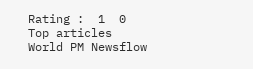Rating :  1  0
Top articles
World PM Newsflow